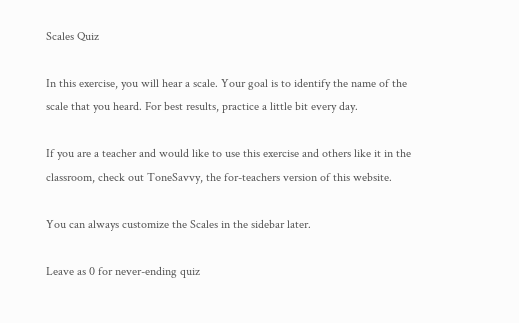Scales Quiz

In this exercise, you will hear a scale. Your goal is to identify the name of the scale that you heard. For best results, practice a little bit every day.

If you are a teacher and would like to use this exercise and others like it in the classroom, check out ToneSavvy, the for-teachers version of this website.

You can always customize the Scales in the sidebar later.

Leave as 0 for never-ending quiz